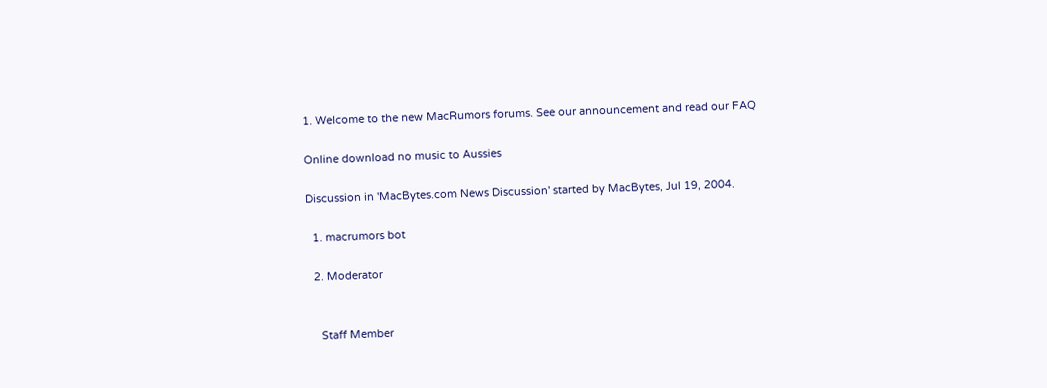1. Welcome to the new MacRumors forums. See our announcement and read our FAQ

Online download no music to Aussies

Discussion in 'MacBytes.com News Discussion' started by MacBytes, Jul 19, 2004.

  1. macrumors bot

  2. Moderator


    Staff Member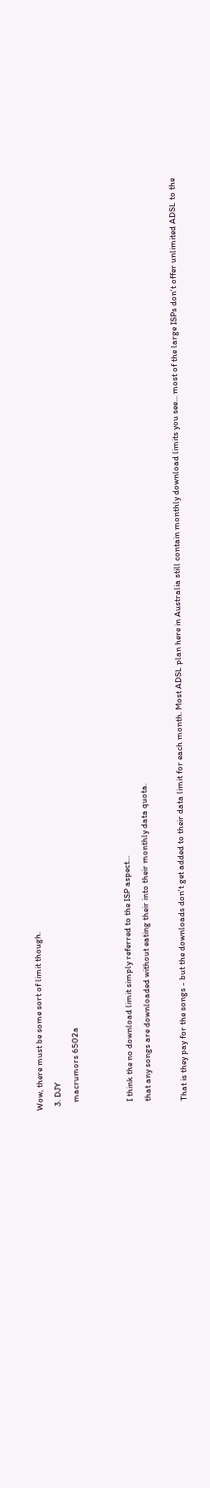Wow, there must be some sort of limit though.
  3. DJY
    macrumors 6502a


    I think the no download limit simply referred to the ISP aspect...
    that any songs are downloaded without eating their into their monthly data quota.

    That is they pay for the songs - but the downloads don't get added to their data limit for each month. Most ADSL plan here in Australia still contain monthly download limits you see... most of the large ISPs don't offer unlimited ADSL to the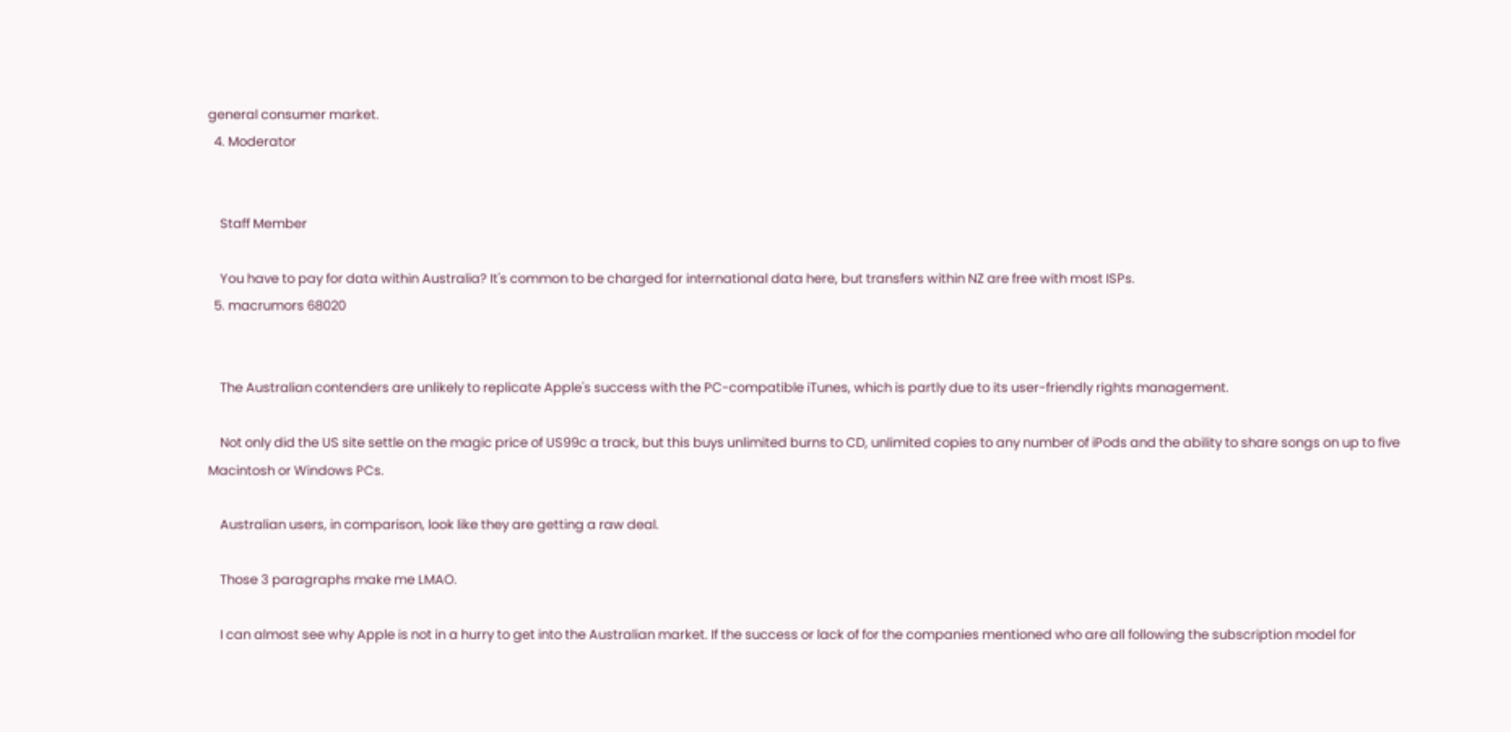general consumer market.
  4. Moderator


    Staff Member

    You have to pay for data within Australia? It's common to be charged for international data here, but transfers within NZ are free with most ISPs.
  5. macrumors 68020


    The Australian contenders are unlikely to replicate Apple's success with the PC-compatible iTunes, which is partly due to its user-friendly rights management.

    Not only did the US site settle on the magic price of US99c a track, but this buys unlimited burns to CD, unlimited copies to any number of iPods and the ability to share songs on up to five Macintosh or Windows PCs.

    Australian users, in comparison, look like they are getting a raw deal.

    Those 3 paragraphs make me LMAO.

    I can almost see why Apple is not in a hurry to get into the Australian market. If the success or lack of for the companies mentioned who are all following the subscription model for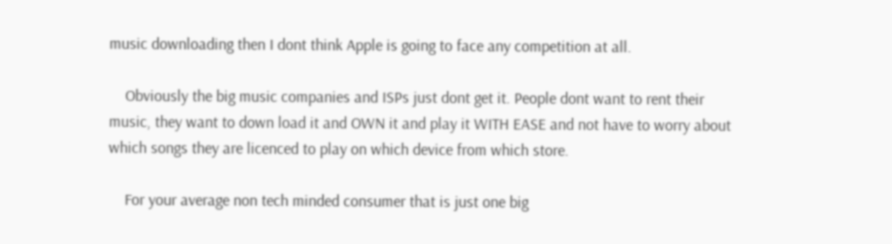music downloading then I dont think Apple is going to face any competition at all.

    Obviously the big music companies and ISPs just dont get it. People dont want to rent their music, they want to down load it and OWN it and play it WITH EASE and not have to worry about which songs they are licenced to play on which device from which store.

    For your average non tech minded consumer that is just one big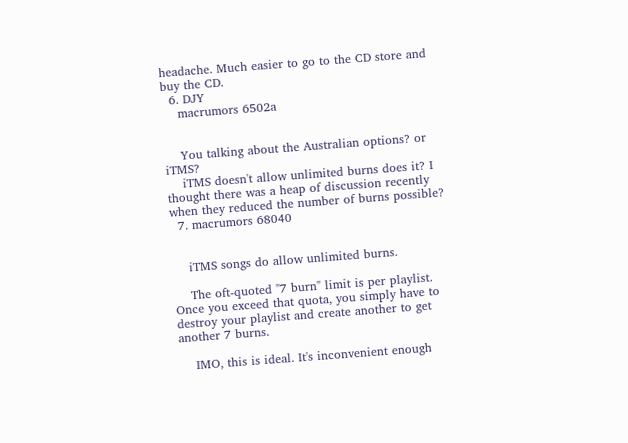headache. Much easier to go to the CD store and buy the CD.
  6. DJY
    macrumors 6502a


    You talking about the Australian options? or iTMS?
    iTMS doesn't allow unlimited burns does it? I thought there was a heap of discussion recently when they reduced the number of burns possible?
  7. macrumors 68040


    iTMS songs do allow unlimited burns.

    The oft-quoted "7 burn" limit is per playlist. Once you exceed that quota, you simply have to destroy your playlist and create another to get another 7 burns.

    IMO, this is ideal. It's inconvenient enough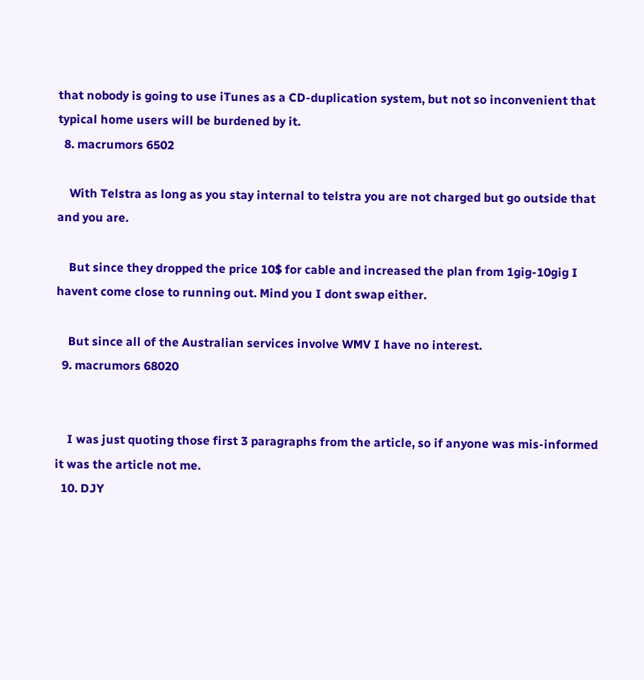that nobody is going to use iTunes as a CD-duplication system, but not so inconvenient that typical home users will be burdened by it.
  8. macrumors 6502

    With Telstra as long as you stay internal to telstra you are not charged but go outside that and you are.

    But since they dropped the price 10$ for cable and increased the plan from 1gig-10gig I havent come close to running out. Mind you I dont swap either.

    But since all of the Australian services involve WMV I have no interest.
  9. macrumors 68020


    I was just quoting those first 3 paragraphs from the article, so if anyone was mis-informed it was the article not me.
  10. DJY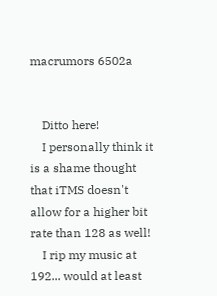macrumors 6502a


    Ditto here!
    I personally think it is a shame thought that iTMS doesn't allow for a higher bit rate than 128 as well!
    I rip my music at 192... would at least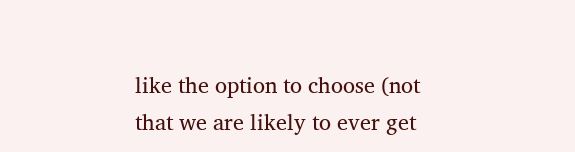like the option to choose (not that we are likely to ever get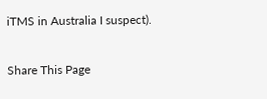iTMS in Australia I suspect).

Share This Page